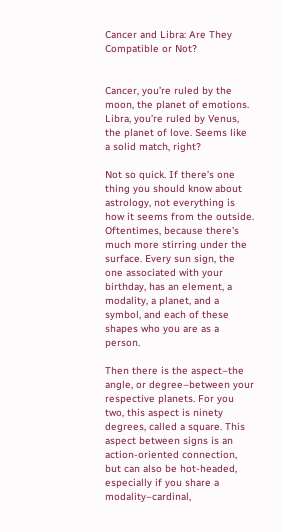Cancer and Libra: Are They Compatible or Not?


Cancer, you’re ruled by the moon, the planet of emotions. Libra, you’re ruled by Venus, the planet of love. Seems like a solid match, right?

Not so quick. If there’s one thing you should know about astrology, not everything is how it seems from the outside. Oftentimes, because there’s much more stirring under the surface. Every sun sign, the one associated with your birthday, has an element, a modality, a planet, and a symbol, and each of these shapes who you are as a person.

Then there is the aspect–the angle, or degree–between your respective planets. For you two, this aspect is ninety degrees, called a square. This aspect between signs is an action-oriented connection, but can also be hot-headed, especially if you share a modality–cardinal,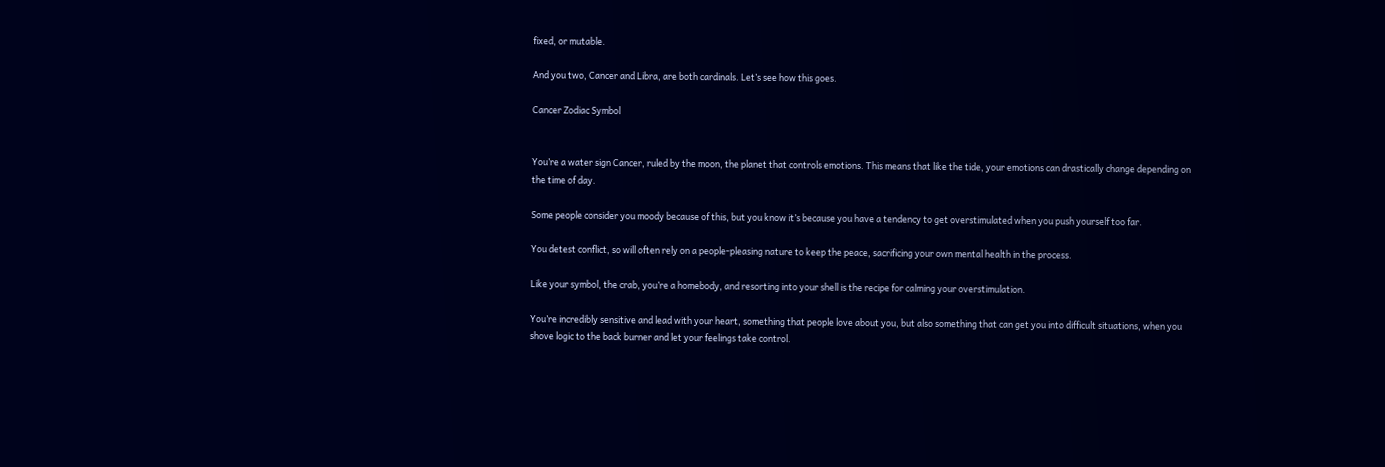fixed, or mutable.

And you two, Cancer and Libra, are both cardinals. Let’s see how this goes.

Cancer Zodiac Symbol


You’re a water sign Cancer, ruled by the moon, the planet that controls emotions. This means that like the tide, your emotions can drastically change depending on the time of day.

Some people consider you moody because of this, but you know it’s because you have a tendency to get overstimulated when you push yourself too far.

You detest conflict, so will often rely on a people-pleasing nature to keep the peace, sacrificing your own mental health in the process.

Like your symbol, the crab, you’re a homebody, and resorting into your shell is the recipe for calming your overstimulation.

You’re incredibly sensitive and lead with your heart, something that people love about you, but also something that can get you into difficult situations, when you shove logic to the back burner and let your feelings take control.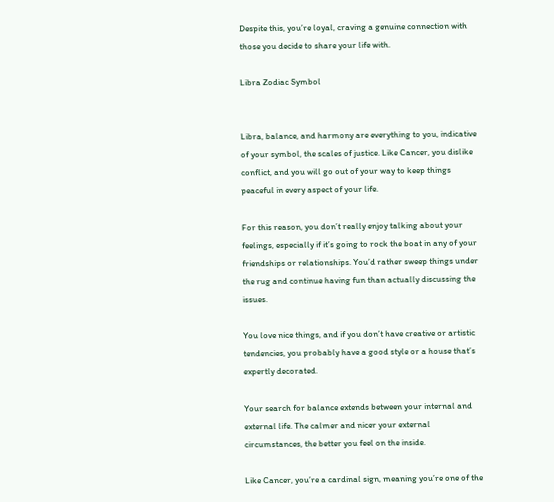Despite this, you’re loyal, craving a genuine connection with those you decide to share your life with.

Libra Zodiac Symbol


Libra, balance, and harmony are everything to you, indicative of your symbol, the scales of justice. Like Cancer, you dislike conflict, and you will go out of your way to keep things peaceful in every aspect of your life.

For this reason, you don’t really enjoy talking about your feelings, especially if it’s going to rock the boat in any of your friendships or relationships. You’d rather sweep things under the rug and continue having fun than actually discussing the issues.

You love nice things, and if you don’t have creative or artistic tendencies, you probably have a good style or a house that’s expertly decorated.

Your search for balance extends between your internal and external life. The calmer and nicer your external circumstances, the better you feel on the inside.

Like Cancer, you’re a cardinal sign, meaning you’re one of the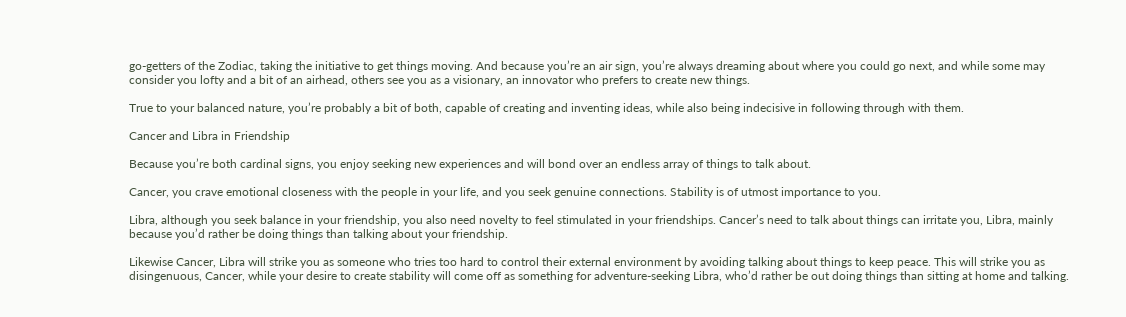go-getters of the Zodiac, taking the initiative to get things moving. And because you’re an air sign, you’re always dreaming about where you could go next, and while some may consider you lofty and a bit of an airhead, others see you as a visionary, an innovator who prefers to create new things.

True to your balanced nature, you’re probably a bit of both, capable of creating and inventing ideas, while also being indecisive in following through with them.

Cancer and Libra in Friendship

Because you’re both cardinal signs, you enjoy seeking new experiences and will bond over an endless array of things to talk about.

Cancer, you crave emotional closeness with the people in your life, and you seek genuine connections. Stability is of utmost importance to you.

Libra, although you seek balance in your friendship, you also need novelty to feel stimulated in your friendships. Cancer’s need to talk about things can irritate you, Libra, mainly because you’d rather be doing things than talking about your friendship.

Likewise Cancer, Libra will strike you as someone who tries too hard to control their external environment by avoiding talking about things to keep peace. This will strike you as disingenuous, Cancer, while your desire to create stability will come off as something for adventure-seeking Libra, who’d rather be out doing things than sitting at home and talking.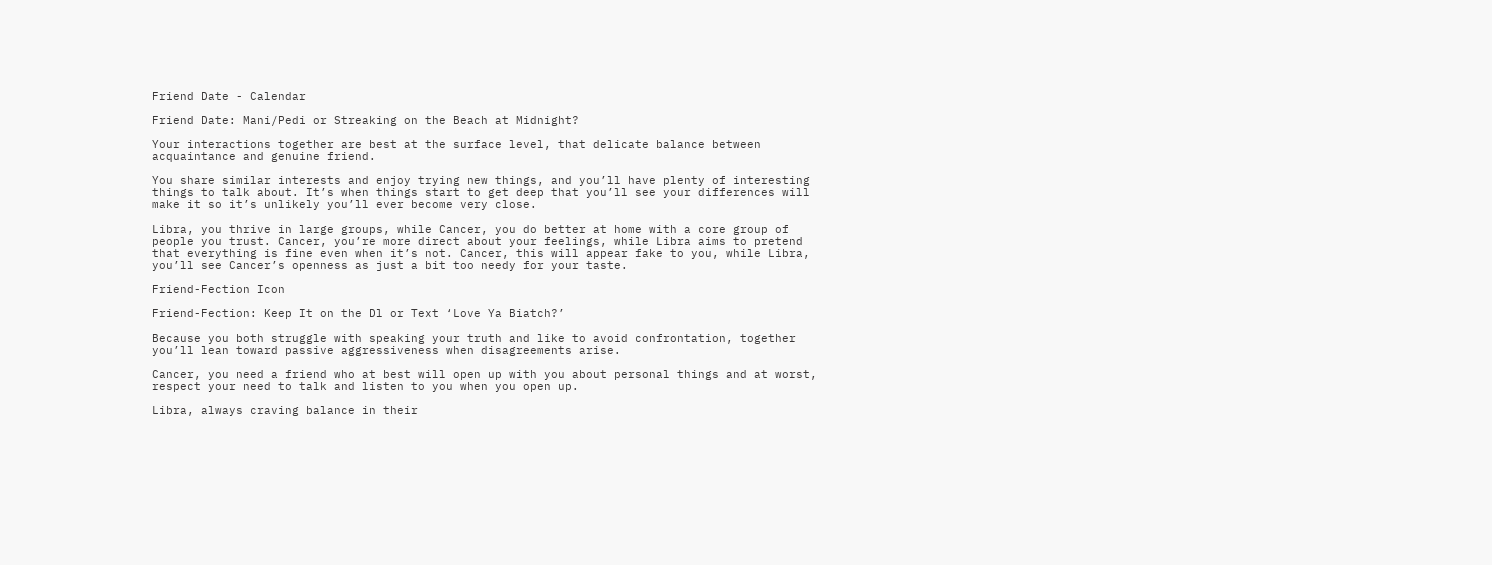Friend Date - Calendar

Friend Date: Mani/Pedi or Streaking on the Beach at Midnight?

Your interactions together are best at the surface level, that delicate balance between acquaintance and genuine friend.

You share similar interests and enjoy trying new things, and you’ll have plenty of interesting things to talk about. It’s when things start to get deep that you’ll see your differences will make it so it’s unlikely you’ll ever become very close.

Libra, you thrive in large groups, while Cancer, you do better at home with a core group of people you trust. Cancer, you’re more direct about your feelings, while Libra aims to pretend that everything is fine even when it’s not. Cancer, this will appear fake to you, while Libra, you’ll see Cancer’s openness as just a bit too needy for your taste.

Friend-Fection Icon

Friend-Fection: Keep It on the Dl or Text ‘Love Ya Biatch?’

Because you both struggle with speaking your truth and like to avoid confrontation, together you’ll lean toward passive aggressiveness when disagreements arise.

Cancer, you need a friend who at best will open up with you about personal things and at worst, respect your need to talk and listen to you when you open up.

Libra, always craving balance in their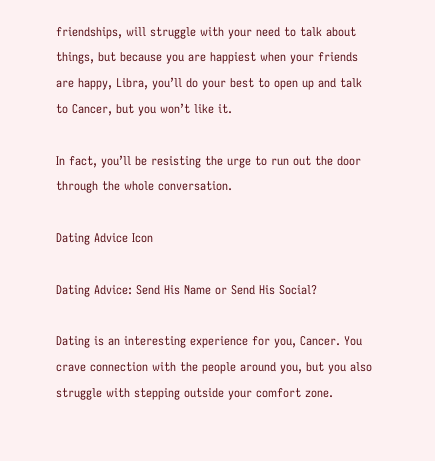friendships, will struggle with your need to talk about things, but because you are happiest when your friends are happy, Libra, you’ll do your best to open up and talk to Cancer, but you won’t like it.

In fact, you’ll be resisting the urge to run out the door through the whole conversation.

Dating Advice Icon

Dating Advice: Send His Name or Send His Social?

Dating is an interesting experience for you, Cancer. You crave connection with the people around you, but you also struggle with stepping outside your comfort zone.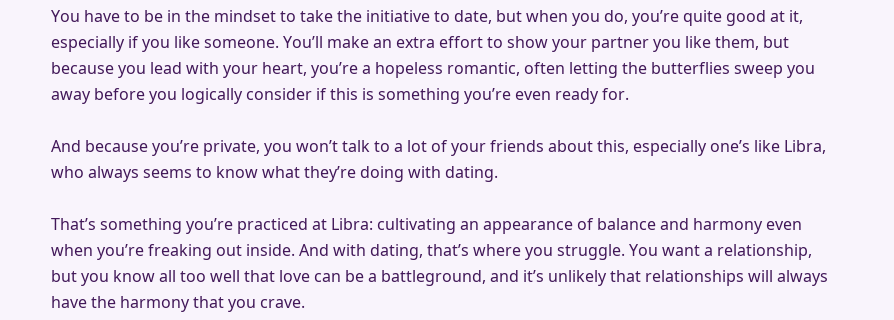You have to be in the mindset to take the initiative to date, but when you do, you’re quite good at it, especially if you like someone. You’ll make an extra effort to show your partner you like them, but because you lead with your heart, you’re a hopeless romantic, often letting the butterflies sweep you away before you logically consider if this is something you’re even ready for.

And because you’re private, you won’t talk to a lot of your friends about this, especially one’s like Libra, who always seems to know what they’re doing with dating.

That’s something you’re practiced at Libra: cultivating an appearance of balance and harmony even when you’re freaking out inside. And with dating, that’s where you struggle. You want a relationship, but you know all too well that love can be a battleground, and it’s unlikely that relationships will always have the harmony that you crave.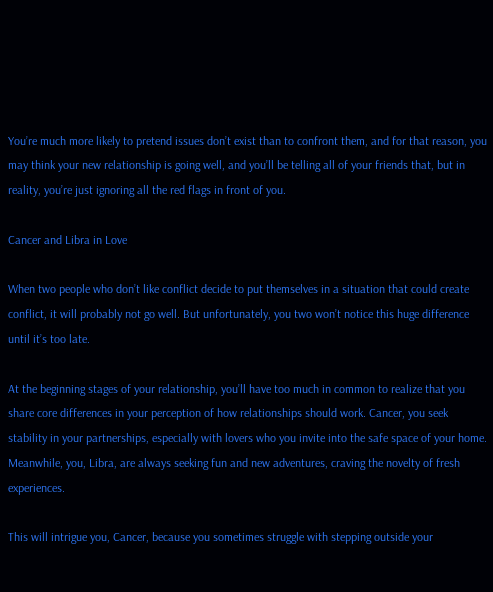You’re much more likely to pretend issues don’t exist than to confront them, and for that reason, you may think your new relationship is going well, and you’ll be telling all of your friends that, but in reality, you’re just ignoring all the red flags in front of you.

Cancer and Libra in Love

When two people who don’t like conflict decide to put themselves in a situation that could create conflict, it will probably not go well. But unfortunately, you two won’t notice this huge difference until it’s too late.

At the beginning stages of your relationship, you’ll have too much in common to realize that you share core differences in your perception of how relationships should work. Cancer, you seek stability in your partnerships, especially with lovers who you invite into the safe space of your home. Meanwhile, you, Libra, are always seeking fun and new adventures, craving the novelty of fresh experiences.

This will intrigue you, Cancer, because you sometimes struggle with stepping outside your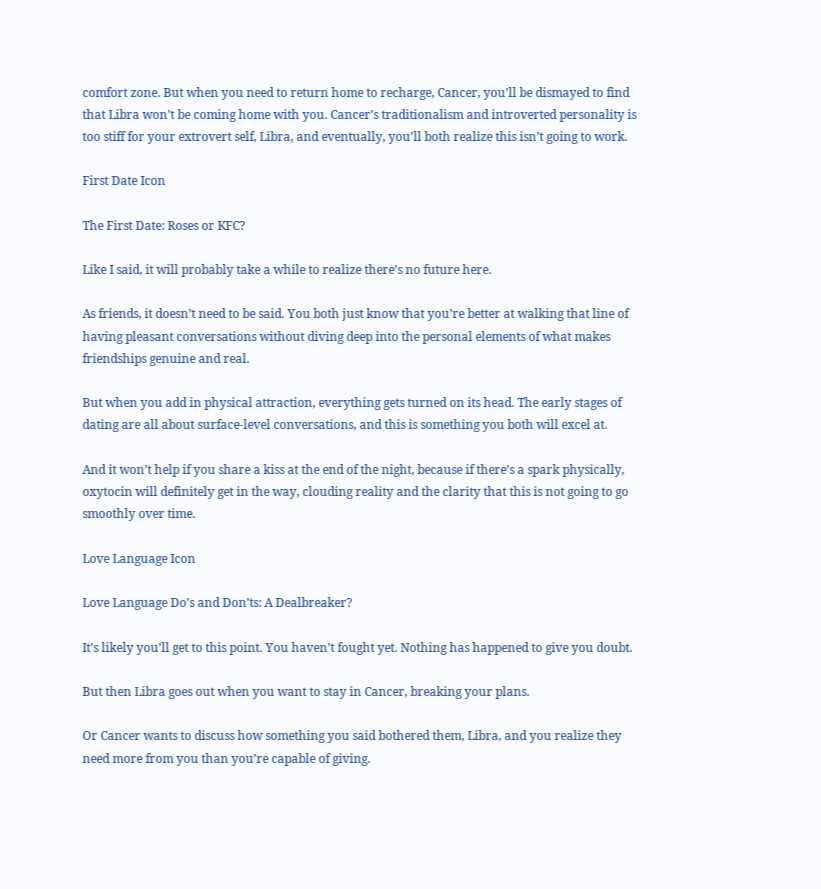comfort zone. But when you need to return home to recharge, Cancer, you’ll be dismayed to find that Libra won’t be coming home with you. Cancer’s traditionalism and introverted personality is too stiff for your extrovert self, Libra, and eventually, you’ll both realize this isn’t going to work.

First Date Icon

The First Date: Roses or KFC?

Like I said, it will probably take a while to realize there’s no future here.

As friends, it doesn’t need to be said. You both just know that you’re better at walking that line of having pleasant conversations without diving deep into the personal elements of what makes friendships genuine and real.

But when you add in physical attraction, everything gets turned on its head. The early stages of dating are all about surface-level conversations, and this is something you both will excel at.

And it won’t help if you share a kiss at the end of the night, because if there’s a spark physically, oxytocin will definitely get in the way, clouding reality and the clarity that this is not going to go smoothly over time.

Love Language Icon

Love Language Do’s and Don’ts: A Dealbreaker?

It’s likely you’ll get to this point. You haven’t fought yet. Nothing has happened to give you doubt.

But then Libra goes out when you want to stay in Cancer, breaking your plans.

Or Cancer wants to discuss how something you said bothered them, Libra, and you realize they need more from you than you’re capable of giving.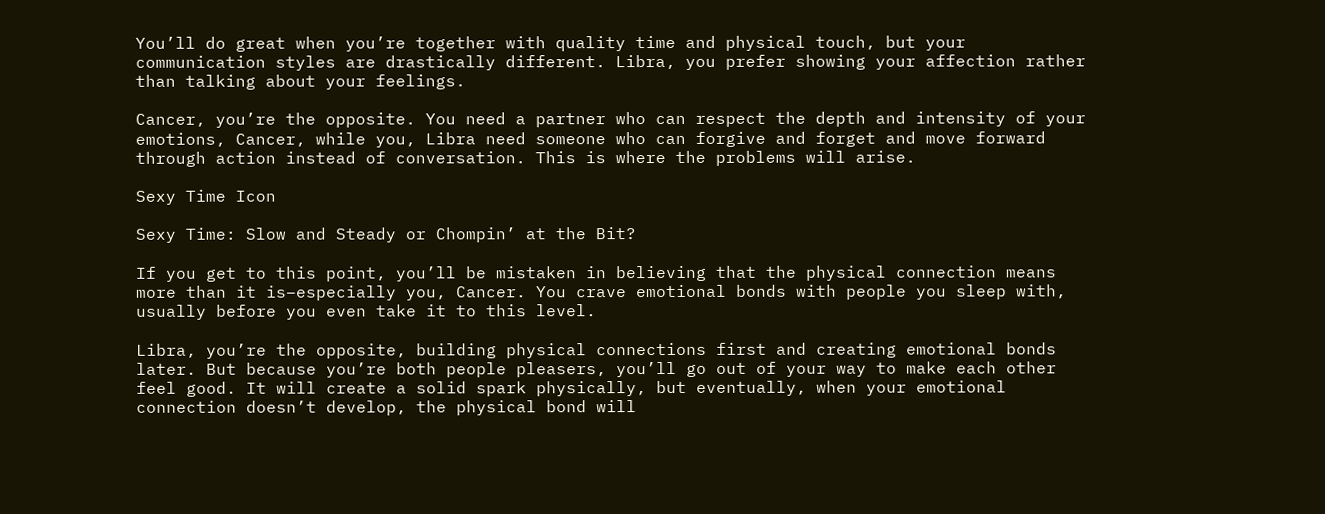You’ll do great when you’re together with quality time and physical touch, but your communication styles are drastically different. Libra, you prefer showing your affection rather than talking about your feelings.

Cancer, you’re the opposite. You need a partner who can respect the depth and intensity of your emotions, Cancer, while you, Libra need someone who can forgive and forget and move forward through action instead of conversation. This is where the problems will arise.

Sexy Time Icon

Sexy Time: Slow and Steady or Chompin’ at the Bit?

If you get to this point, you’ll be mistaken in believing that the physical connection means more than it is–especially you, Cancer. You crave emotional bonds with people you sleep with, usually before you even take it to this level.

Libra, you’re the opposite, building physical connections first and creating emotional bonds later. But because you’re both people pleasers, you’ll go out of your way to make each other feel good. It will create a solid spark physically, but eventually, when your emotional connection doesn’t develop, the physical bond will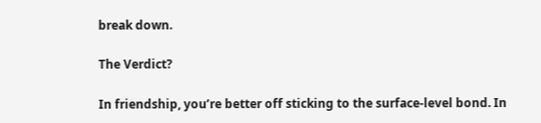break down.

The Verdict?

In friendship, you’re better off sticking to the surface-level bond. In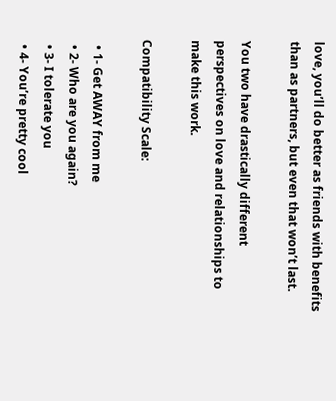love, you’ll do better as friends with benefits than as partners, but even that won’t last.

You two have drastically different perspectives on love and relationships to make this work.

Compatibility Scale:

  • 1- Get AWAY from me
  • 2- Who are you again?
  • 3- I tolerate you
  • 4- You’re pretty cool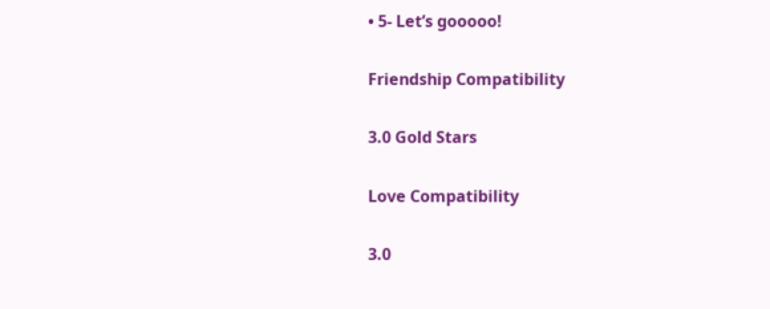• 5- Let’s gooooo!

Friendship Compatibility

3.0 Gold Stars

Love Compatibility

3.0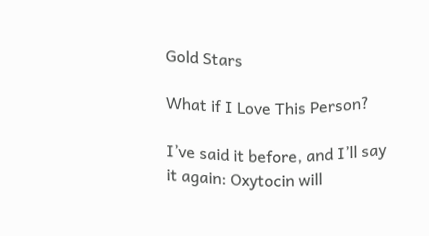Gold Stars

What if I Love This Person?

I’ve said it before, and I’ll say it again: Oxytocin will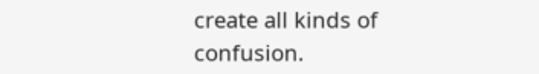create all kinds of confusion.